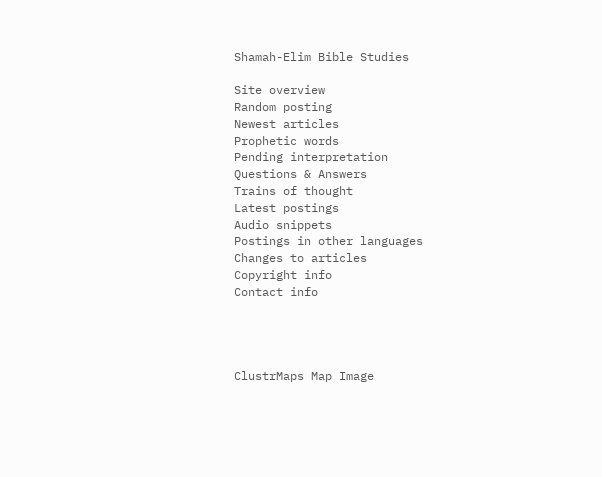Shamah-Elim Bible Studies

Site overview
Random posting
Newest articles
Prophetic words
Pending interpretation
Questions & Answers
Trains of thought
Latest postings
Audio snippets
Postings in other languages
Changes to articles
Copyright info
Contact info




ClustrMaps Map Image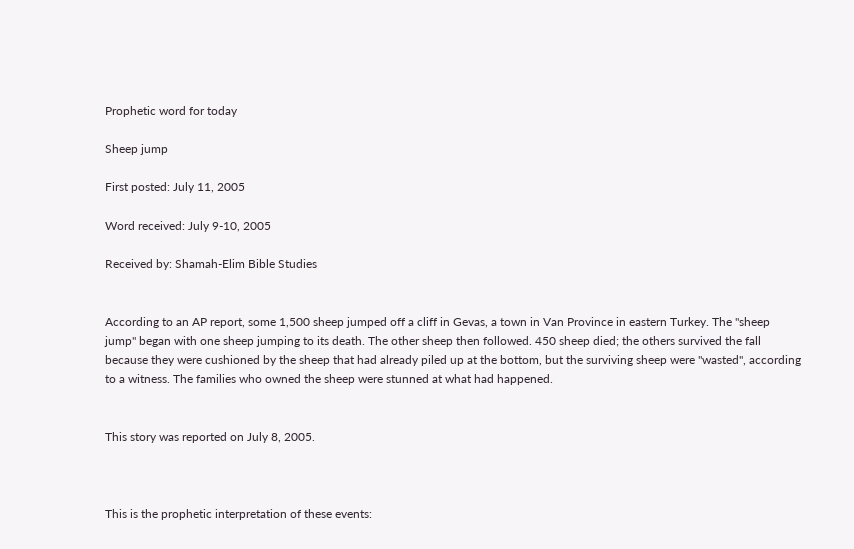Prophetic word for today

Sheep jump

First posted: July 11, 2005

Word received: July 9-10, 2005

Received by: Shamah-Elim Bible Studies


According to an AP report, some 1,500 sheep jumped off a cliff in Gevas, a town in Van Province in eastern Turkey. The "sheep jump" began with one sheep jumping to its death. The other sheep then followed. 450 sheep died; the others survived the fall because they were cushioned by the sheep that had already piled up at the bottom, but the surviving sheep were "wasted", according to a witness. The families who owned the sheep were stunned at what had happened.


This story was reported on July 8, 2005.



This is the prophetic interpretation of these events: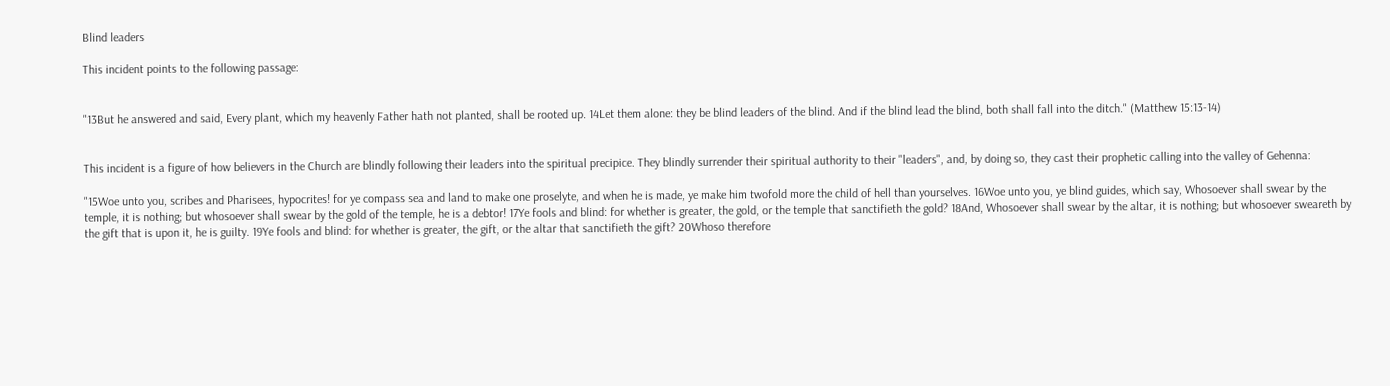Blind leaders

This incident points to the following passage:


"13But he answered and said, Every plant, which my heavenly Father hath not planted, shall be rooted up. 14Let them alone: they be blind leaders of the blind. And if the blind lead the blind, both shall fall into the ditch." (Matthew 15:13-14)


This incident is a figure of how believers in the Church are blindly following their leaders into the spiritual precipice. They blindly surrender their spiritual authority to their "leaders", and, by doing so, they cast their prophetic calling into the valley of Gehenna:

"15Woe unto you, scribes and Pharisees, hypocrites! for ye compass sea and land to make one proselyte, and when he is made, ye make him twofold more the child of hell than yourselves. 16Woe unto you, ye blind guides, which say, Whosoever shall swear by the temple, it is nothing; but whosoever shall swear by the gold of the temple, he is a debtor! 17Ye fools and blind: for whether is greater, the gold, or the temple that sanctifieth the gold? 18And, Whosoever shall swear by the altar, it is nothing; but whosoever sweareth by the gift that is upon it, he is guilty. 19Ye fools and blind: for whether is greater, the gift, or the altar that sanctifieth the gift? 20Whoso therefore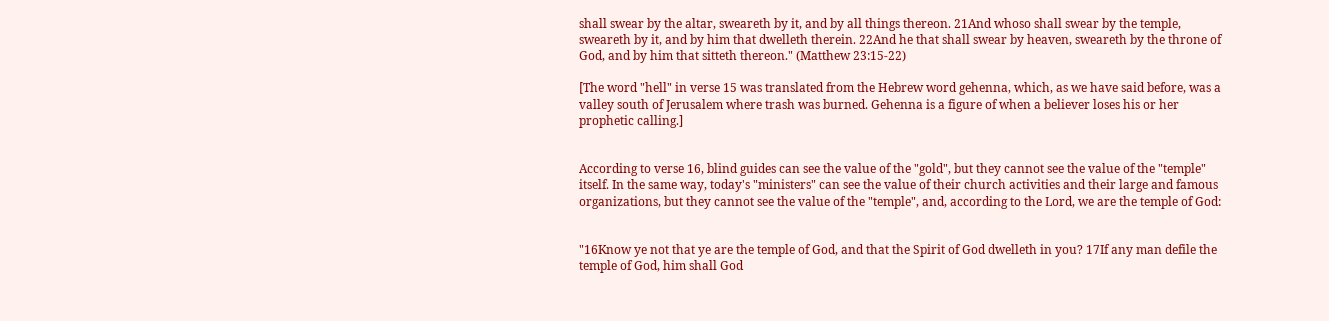shall swear by the altar, sweareth by it, and by all things thereon. 21And whoso shall swear by the temple, sweareth by it, and by him that dwelleth therein. 22And he that shall swear by heaven, sweareth by the throne of God, and by him that sitteth thereon." (Matthew 23:15-22)

[The word "hell" in verse 15 was translated from the Hebrew word gehenna, which, as we have said before, was a valley south of Jerusalem where trash was burned. Gehenna is a figure of when a believer loses his or her prophetic calling.]


According to verse 16, blind guides can see the value of the "gold", but they cannot see the value of the "temple" itself. In the same way, today's "ministers" can see the value of their church activities and their large and famous organizations, but they cannot see the value of the "temple", and, according to the Lord, we are the temple of God:


"16Know ye not that ye are the temple of God, and that the Spirit of God dwelleth in you? 17If any man defile the temple of God, him shall God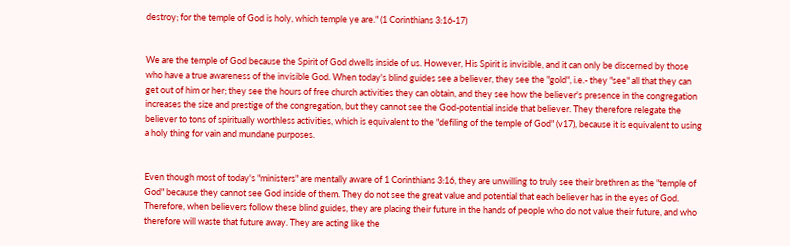destroy; for the temple of God is holy, which temple ye are." (1 Corinthians 3:16-17)


We are the temple of God because the Spirit of God dwells inside of us. However, His Spirit is invisible, and it can only be discerned by those who have a true awareness of the invisible God. When today's blind guides see a believer, they see the "gold", i.e.- they "see" all that they can get out of him or her; they see the hours of free church activities they can obtain, and they see how the believer's presence in the congregation increases the size and prestige of the congregation, but they cannot see the God-potential inside that believer. They therefore relegate the believer to tons of spiritually worthless activities, which is equivalent to the "defiling of the temple of God" (v17), because it is equivalent to using a holy thing for vain and mundane purposes.


Even though most of today's "ministers" are mentally aware of 1 Corinthians 3:16, they are unwilling to truly see their brethren as the "temple of God" because they cannot see God inside of them. They do not see the great value and potential that each believer has in the eyes of God. Therefore, when believers follow these blind guides, they are placing their future in the hands of people who do not value their future, and who therefore will waste that future away. They are acting like the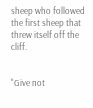sheep who followed the first sheep that threw itself off the cliff.


"Give not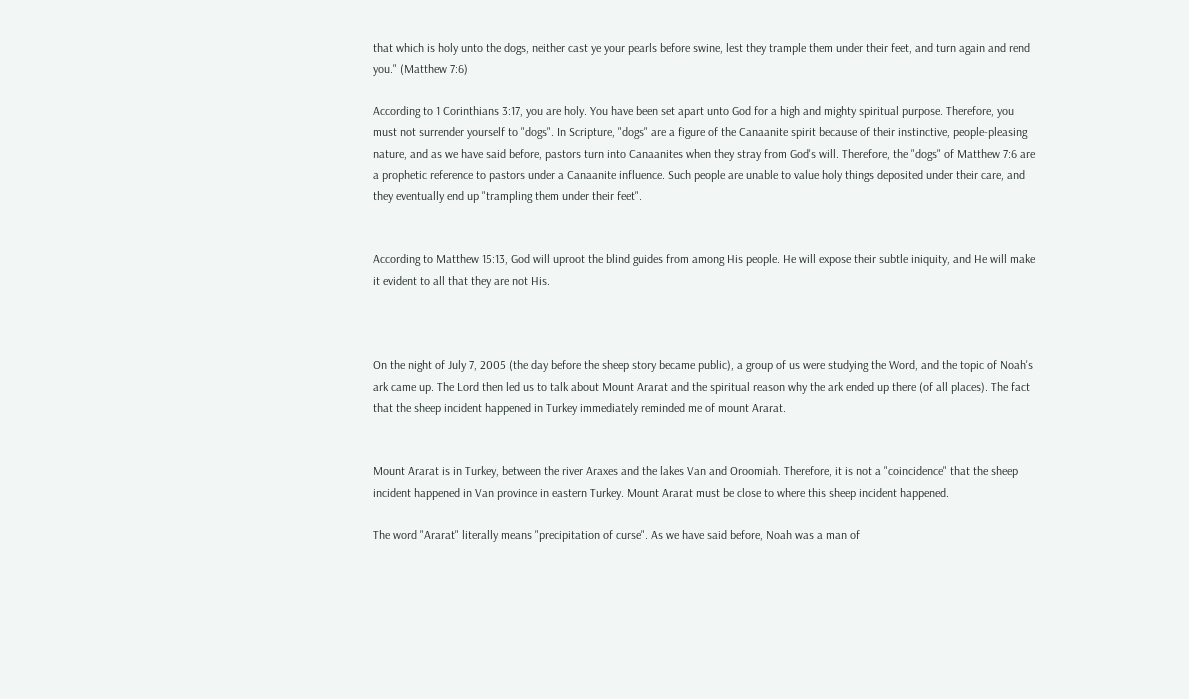that which is holy unto the dogs, neither cast ye your pearls before swine, lest they trample them under their feet, and turn again and rend you." (Matthew 7:6)

According to 1 Corinthians 3:17, you are holy. You have been set apart unto God for a high and mighty spiritual purpose. Therefore, you must not surrender yourself to "dogs". In Scripture, "dogs" are a figure of the Canaanite spirit because of their instinctive, people-pleasing nature, and as we have said before, pastors turn into Canaanites when they stray from God's will. Therefore, the "dogs" of Matthew 7:6 are a prophetic reference to pastors under a Canaanite influence. Such people are unable to value holy things deposited under their care, and they eventually end up "trampling them under their feet".


According to Matthew 15:13, God will uproot the blind guides from among His people. He will expose their subtle iniquity, and He will make it evident to all that they are not His.



On the night of July 7, 2005 (the day before the sheep story became public), a group of us were studying the Word, and the topic of Noah's ark came up. The Lord then led us to talk about Mount Ararat and the spiritual reason why the ark ended up there (of all places). The fact that the sheep incident happened in Turkey immediately reminded me of mount Ararat.


Mount Ararat is in Turkey, between the river Araxes and the lakes Van and Oroomiah. Therefore, it is not a "coincidence" that the sheep incident happened in Van province in eastern Turkey. Mount Ararat must be close to where this sheep incident happened.

The word "Ararat" literally means "precipitation of curse". As we have said before, Noah was a man of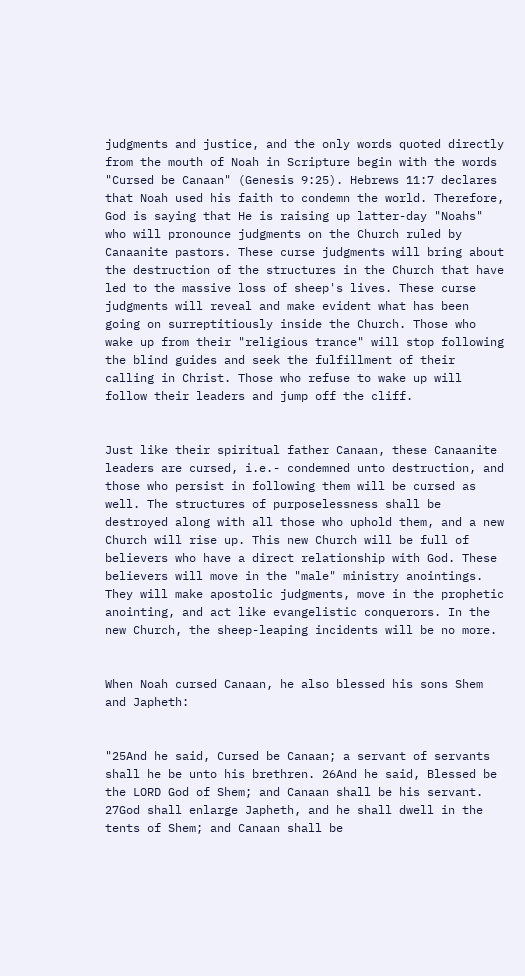judgments and justice, and the only words quoted directly from the mouth of Noah in Scripture begin with the words "Cursed be Canaan" (Genesis 9:25). Hebrews 11:7 declares that Noah used his faith to condemn the world. Therefore, God is saying that He is raising up latter-day "Noahs" who will pronounce judgments on the Church ruled by Canaanite pastors. These curse judgments will bring about the destruction of the structures in the Church that have led to the massive loss of sheep's lives. These curse judgments will reveal and make evident what has been going on surreptitiously inside the Church. Those who wake up from their "religious trance" will stop following the blind guides and seek the fulfillment of their calling in Christ. Those who refuse to wake up will follow their leaders and jump off the cliff.


Just like their spiritual father Canaan, these Canaanite leaders are cursed, i.e.- condemned unto destruction, and those who persist in following them will be cursed as well. The structures of purposelessness shall be destroyed along with all those who uphold them, and a new Church will rise up. This new Church will be full of believers who have a direct relationship with God. These believers will move in the "male" ministry anointings. They will make apostolic judgments, move in the prophetic anointing, and act like evangelistic conquerors. In the new Church, the sheep-leaping incidents will be no more.


When Noah cursed Canaan, he also blessed his sons Shem and Japheth:


"25And he said, Cursed be Canaan; a servant of servants shall he be unto his brethren. 26And he said, Blessed be the LORD God of Shem; and Canaan shall be his servant. 27God shall enlarge Japheth, and he shall dwell in the tents of Shem; and Canaan shall be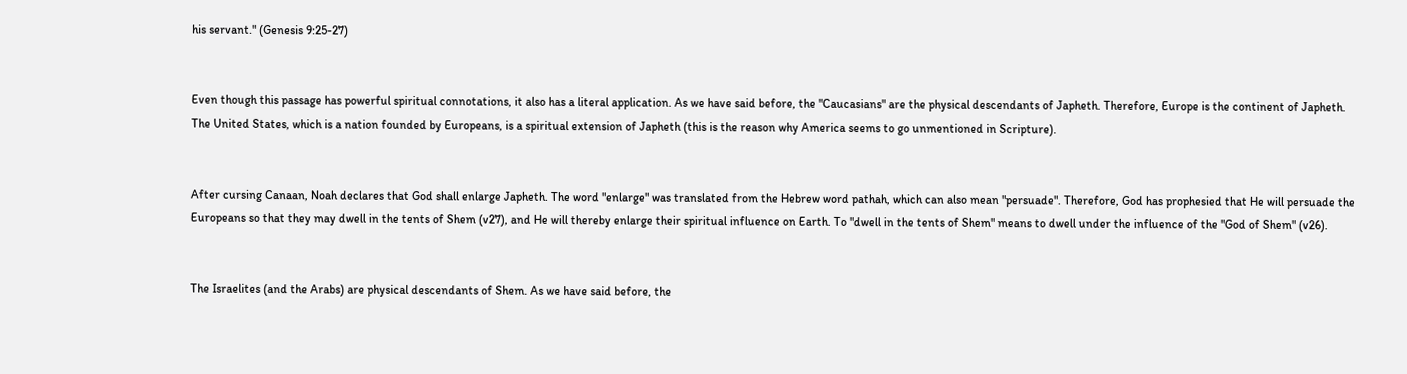his servant." (Genesis 9:25-27)


Even though this passage has powerful spiritual connotations, it also has a literal application. As we have said before, the "Caucasians" are the physical descendants of Japheth. Therefore, Europe is the continent of Japheth. The United States, which is a nation founded by Europeans, is a spiritual extension of Japheth (this is the reason why America seems to go unmentioned in Scripture).


After cursing Canaan, Noah declares that God shall enlarge Japheth. The word "enlarge" was translated from the Hebrew word pathah, which can also mean "persuade". Therefore, God has prophesied that He will persuade the Europeans so that they may dwell in the tents of Shem (v27), and He will thereby enlarge their spiritual influence on Earth. To "dwell in the tents of Shem" means to dwell under the influence of the "God of Shem" (v26).


The Israelites (and the Arabs) are physical descendants of Shem. As we have said before, the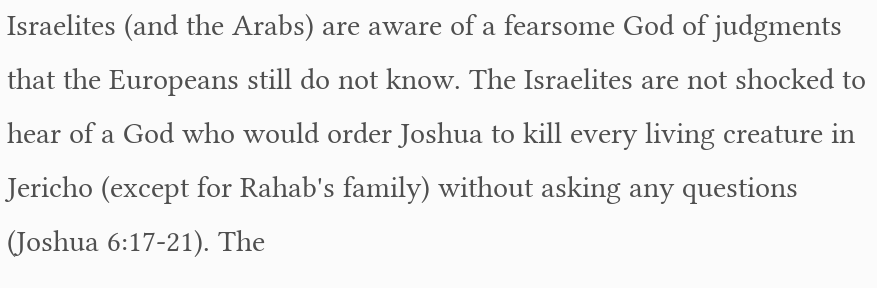Israelites (and the Arabs) are aware of a fearsome God of judgments that the Europeans still do not know. The Israelites are not shocked to hear of a God who would order Joshua to kill every living creature in Jericho (except for Rahab's family) without asking any questions (Joshua 6:17-21). The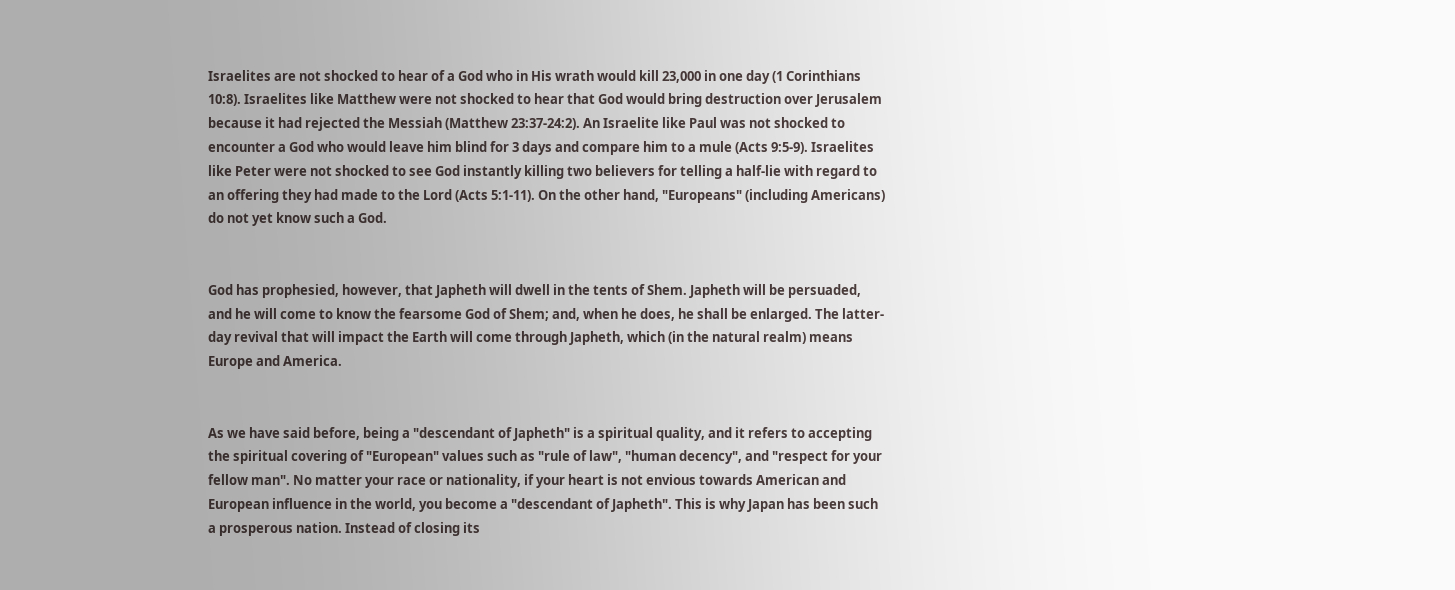Israelites are not shocked to hear of a God who in His wrath would kill 23,000 in one day (1 Corinthians 10:8). Israelites like Matthew were not shocked to hear that God would bring destruction over Jerusalem because it had rejected the Messiah (Matthew 23:37-24:2). An Israelite like Paul was not shocked to encounter a God who would leave him blind for 3 days and compare him to a mule (Acts 9:5-9). Israelites like Peter were not shocked to see God instantly killing two believers for telling a half-lie with regard to an offering they had made to the Lord (Acts 5:1-11). On the other hand, "Europeans" (including Americans) do not yet know such a God.


God has prophesied, however, that Japheth will dwell in the tents of Shem. Japheth will be persuaded, and he will come to know the fearsome God of Shem; and, when he does, he shall be enlarged. The latter-day revival that will impact the Earth will come through Japheth, which (in the natural realm) means Europe and America.


As we have said before, being a "descendant of Japheth" is a spiritual quality, and it refers to accepting the spiritual covering of "European" values such as "rule of law", "human decency", and "respect for your fellow man". No matter your race or nationality, if your heart is not envious towards American and European influence in the world, you become a "descendant of Japheth". This is why Japan has been such a prosperous nation. Instead of closing its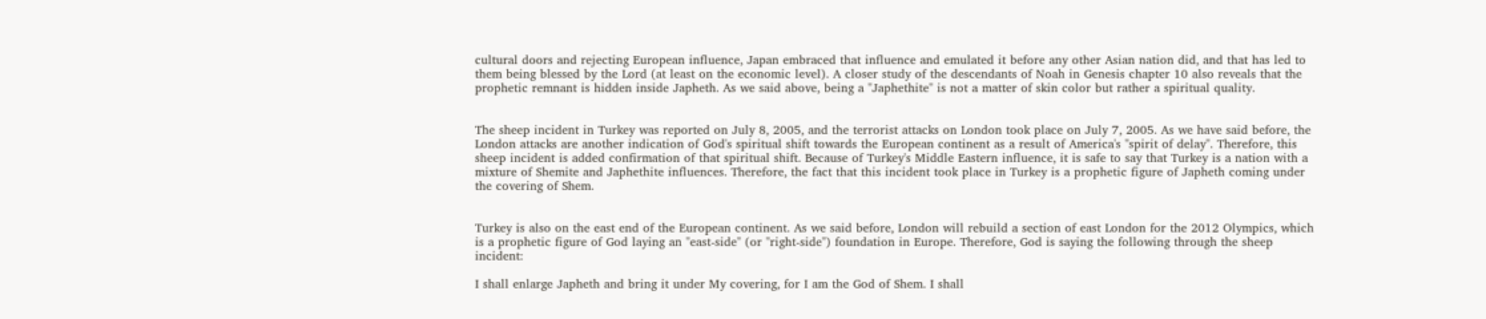cultural doors and rejecting European influence, Japan embraced that influence and emulated it before any other Asian nation did, and that has led to them being blessed by the Lord (at least on the economic level). A closer study of the descendants of Noah in Genesis chapter 10 also reveals that the prophetic remnant is hidden inside Japheth. As we said above, being a "Japhethite" is not a matter of skin color but rather a spiritual quality.


The sheep incident in Turkey was reported on July 8, 2005, and the terrorist attacks on London took place on July 7, 2005. As we have said before, the London attacks are another indication of God's spiritual shift towards the European continent as a result of America's "spirit of delay". Therefore, this sheep incident is added confirmation of that spiritual shift. Because of Turkey's Middle Eastern influence, it is safe to say that Turkey is a nation with a mixture of Shemite and Japhethite influences. Therefore, the fact that this incident took place in Turkey is a prophetic figure of Japheth coming under the covering of Shem.


Turkey is also on the east end of the European continent. As we said before, London will rebuild a section of east London for the 2012 Olympics, which is a prophetic figure of God laying an "east-side" (or "right-side") foundation in Europe. Therefore, God is saying the following through the sheep incident:

I shall enlarge Japheth and bring it under My covering, for I am the God of Shem. I shall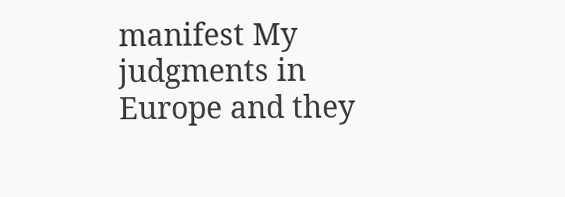manifest My judgments in Europe and they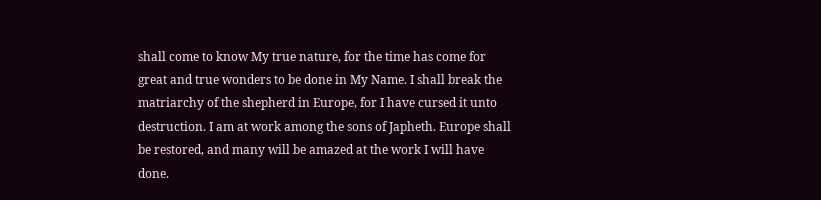shall come to know My true nature, for the time has come for great and true wonders to be done in My Name. I shall break the matriarchy of the shepherd in Europe, for I have cursed it unto destruction. I am at work among the sons of Japheth. Europe shall be restored, and many will be amazed at the work I will have done.